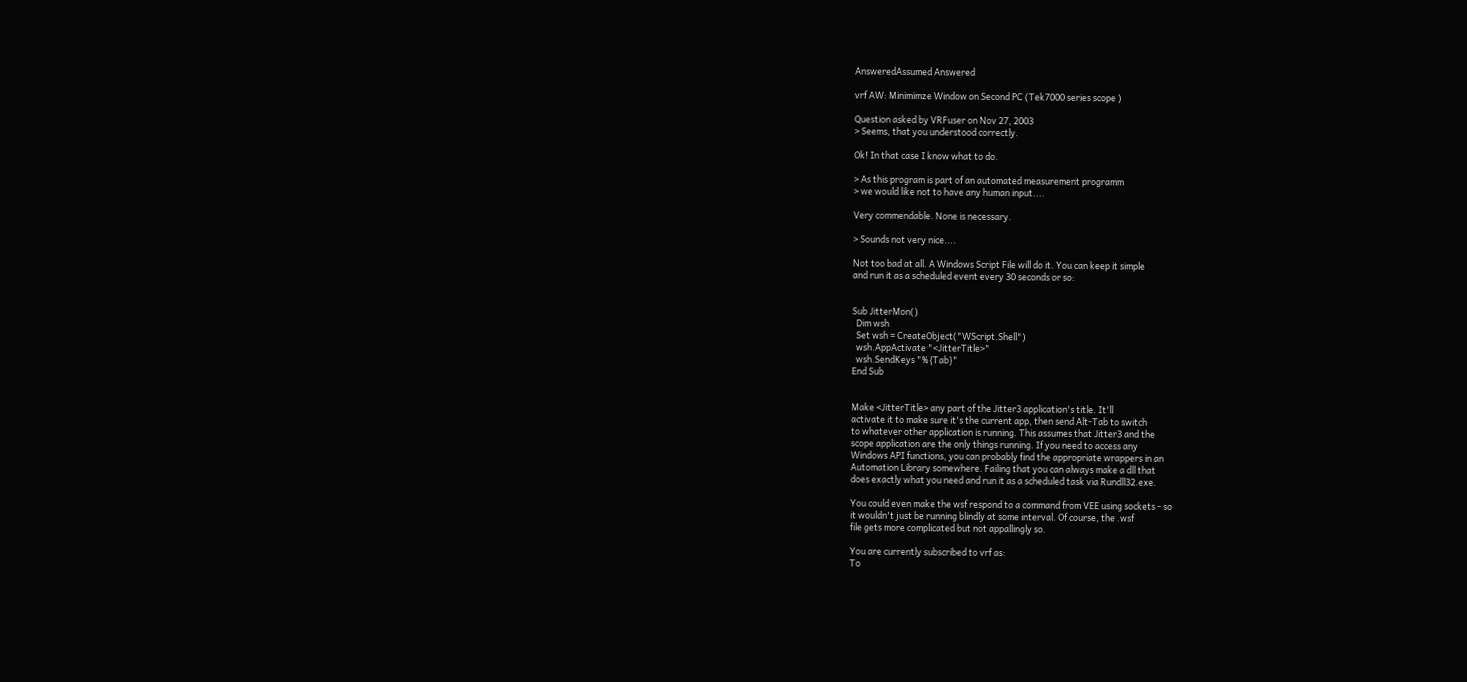AnsweredAssumed Answered

vrf AW: Minimimze Window on Second PC (Tek7000 series scope )

Question asked by VRFuser on Nov 27, 2003
> Seems, that you understood correctly.

Ok! In that case I know what to do.

> As this program is part of an automated measurement programm
> we would like not to have any human input....

Very commendable. None is necessary.

> Sounds not very nice....

Not too bad at all. A Windows Script File will do it. You can keep it simple
and run it as a scheduled event every 30 seconds or so:


Sub JitterMon()
  Dim wsh
  Set wsh = CreateObject("WScript.Shell")
  wsh.AppActivate "<JitterTitle>"
  wsh.SendKeys "%{Tab}"
End Sub


Make <JitterTitle> any part of the Jitter3 application's title. It'll
activate it to make sure it's the current app, then send Alt-Tab to switch
to whatever other application is running. This assumes that Jitter3 and the
scope application are the only things running. If you need to access any
Windows API functions, you can probably find the appropriate wrappers in an
Automation Library somewhere. Failing that you can always make a dll that
does exactly what you need and run it as a scheduled task via Rundll32.exe.

You could even make the wsf respond to a command from VEE using sockets - so
it wouldn't just be running blindly at some interval. Of course, the .wsf
file gets more complicated but not appallingly so.

You are currently subscribed to vrf as:
To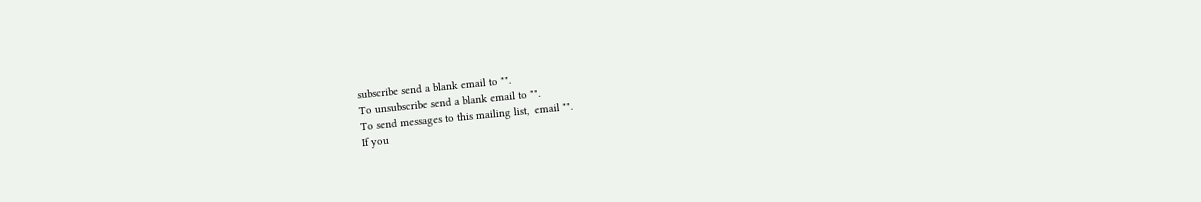subscribe send a blank email to "".
To unsubscribe send a blank email to "".
To send messages to this mailing list,  email "".
If you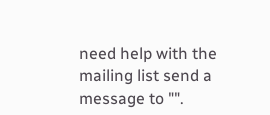need help with the mailing list send a message to "".